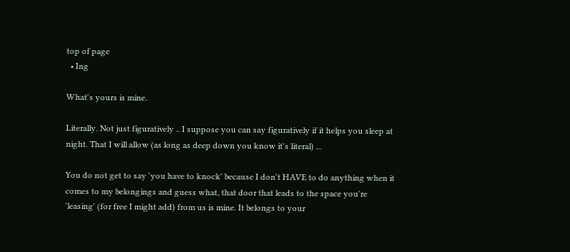top of page
  • Ing

What's yours is mine.

Literally. Not just figuratively .. I suppose you can say figuratively if it helps you sleep at night. That I will allow (as long as deep down you know it's literal) ...

You do not get to say 'you have to knock' because I don't HAVE to do anything when it comes to my belongings and guess what, that door that leads to the space you're 'leasing' (for free I might add) from us is mine. It belongs to your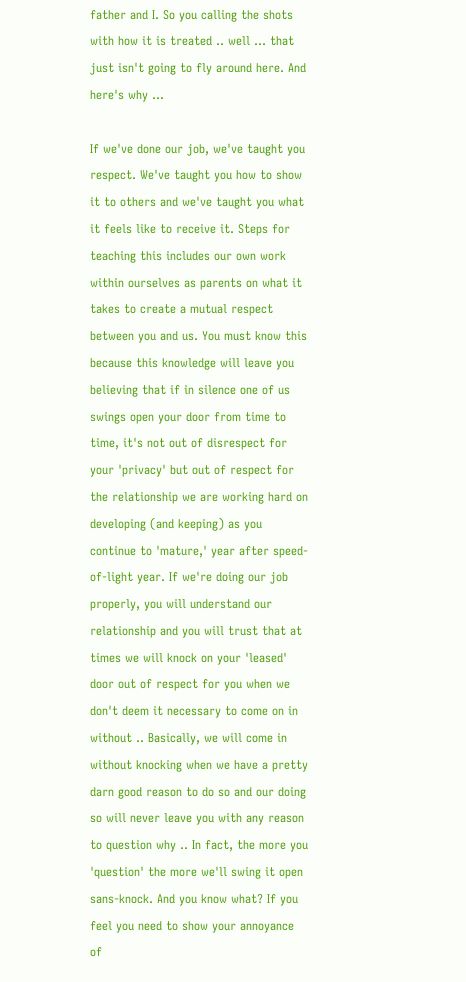father and I. So you calling the shots with how it is treated .. well ... that just isn't going to fly around here. And here's why ...

If we've done our job, we've taught you respect. We've taught you how to show it to others and we've taught you what it feels like to receive it. Steps for teaching this includes our own work within ourselves as parents on what it takes to create a mutual respect between you and us. You must know this because this knowledge will leave you believing that if in silence one of us swings open your door from time to time, it's not out of disrespect for your 'privacy' but out of respect for the relationship we are working hard on developing (and keeping) as you continue to 'mature,' year after speed-of-light year. If we're doing our job properly, you will understand our relationship and you will trust that at times we will knock on your 'leased' door out of respect for you when we don't deem it necessary to come on in without .. Basically, we will come in without knocking when we have a pretty darn good reason to do so and our doing so will never leave you with any reason to question why .. In fact, the more you 'question' the more we'll swing it open sans-knock. And you know what? If you feel you need to show your annoyance of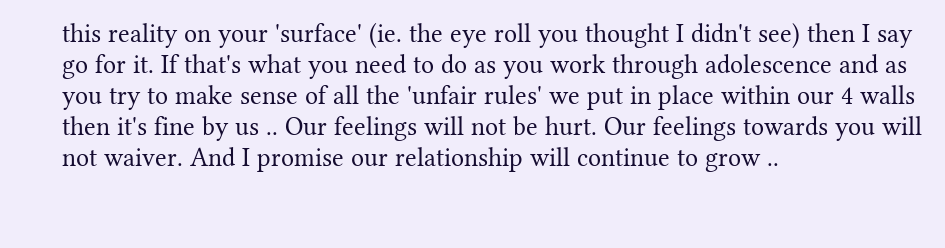this reality on your 'surface' (ie. the eye roll you thought I didn't see) then I say go for it. If that's what you need to do as you work through adolescence and as you try to make sense of all the 'unfair rules' we put in place within our 4 walls then it's fine by us .. Our feelings will not be hurt. Our feelings towards you will not waiver. And I promise our relationship will continue to grow ..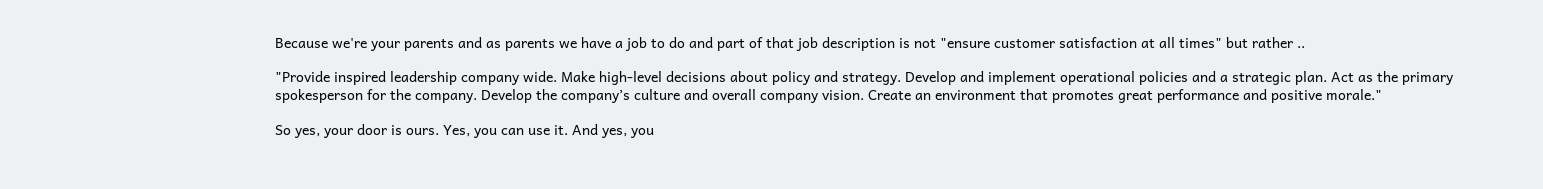Because we're your parents and as parents we have a job to do and part of that job description is not "ensure customer satisfaction at all times" but rather ..

"Provide inspired leadership company wide. Make high-level decisions about policy and strategy. Develop and implement operational policies and a strategic plan. Act as the primary spokesperson for the company. Develop the company’s culture and overall company vision. Create an environment that promotes great performance and positive morale."

So yes, your door is ours. Yes, you can use it. And yes, you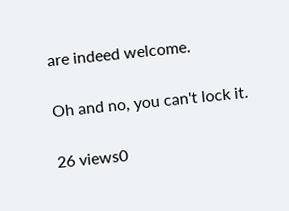are indeed welcome.

Oh and no, you can't lock it.

26 views0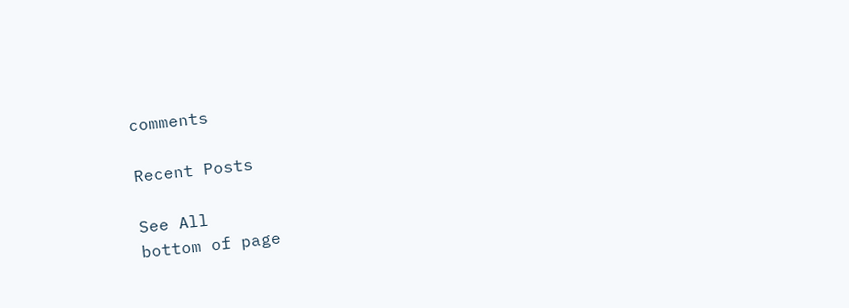comments

Recent Posts

See All
bottom of page